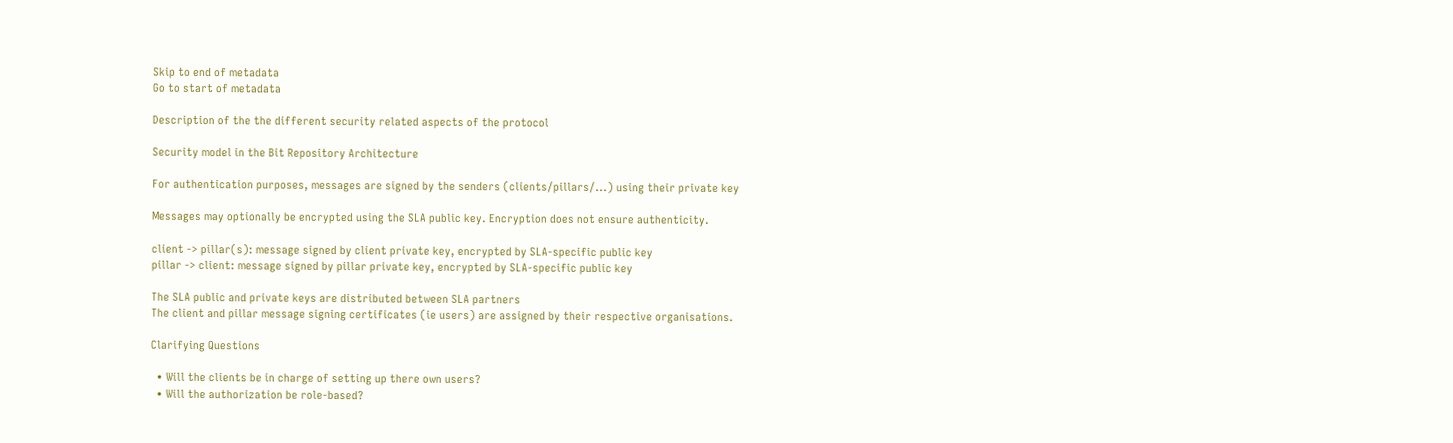Skip to end of metadata
Go to start of metadata

Description of the the different security related aspects of the protocol

Security model in the Bit Repository Architecture

For authentication purposes, messages are signed by the senders (clients/pillars/...) using their private key

Messages may optionally be encrypted using the SLA public key. Encryption does not ensure authenticity.

client -> pillar(s): message signed by client private key, encrypted by SLA-specific public key
pillar -> client: message signed by pillar private key, encrypted by SLA-specific public key

The SLA public and private keys are distributed between SLA partners
The client and pillar message signing certificates (ie users) are assigned by their respective organisations.

Clarifying Questions

  • Will the clients be in charge of setting up there own users?
  • Will the authorization be role-based?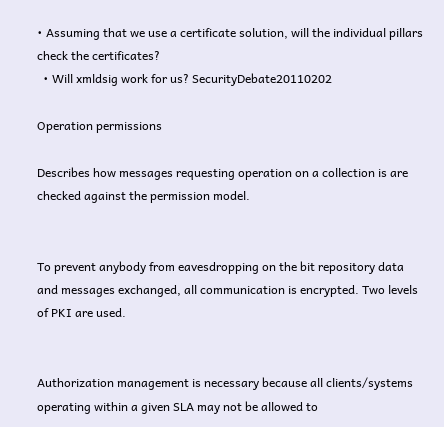• Assuming that we use a certificate solution, will the individual pillars check the certificates?
  • Will xmldsig work for us? SecurityDebate20110202

Operation permissions

Describes how messages requesting operation on a collection is are checked against the permission model.


To prevent anybody from eavesdropping on the bit repository data and messages exchanged, all communication is encrypted. Two levels of PKI are used.


Authorization management is necessary because all clients/systems operating within a given SLA may not be allowed to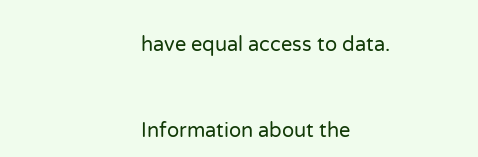have equal access to data.


Information about the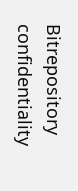Bitrepository confidentiality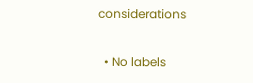considerations

  • No labels